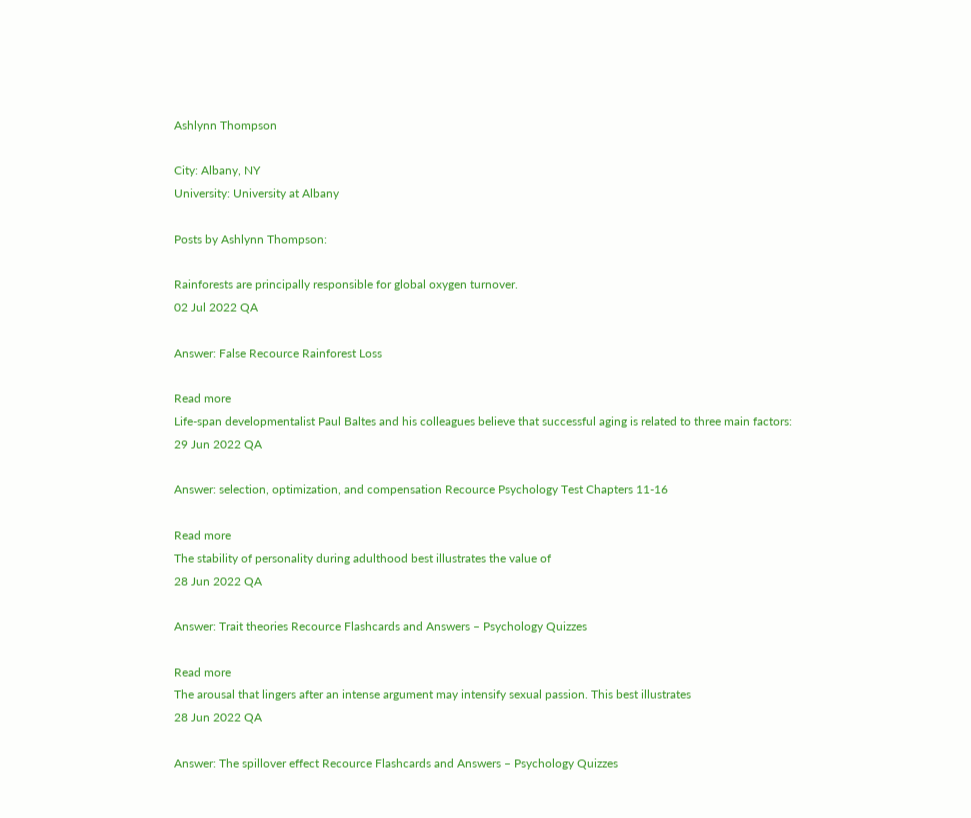Ashlynn Thompson

City: Albany, NY
University: University at Albany

Posts by Ashlynn Thompson:

Rainforests are principally responsible for global oxygen turnover.
02 Jul 2022 QA

Answer: False Recource Rainforest Loss

Read more
Life-span developmentalist Paul Baltes and his colleagues believe that successful aging is related to three main factors:
29 Jun 2022 QA

Answer: selection, optimization, and compensation Recource Psychology Test Chapters 11-16

Read more
The stability of personality during adulthood best illustrates the value of
28 Jun 2022 QA

Answer: Trait theories Recource Flashcards and Answers – Psychology Quizzes

Read more
The arousal that lingers after an intense argument may intensify sexual passion. This best illustrates
28 Jun 2022 QA

Answer: The spillover effect Recource Flashcards and Answers – Psychology Quizzes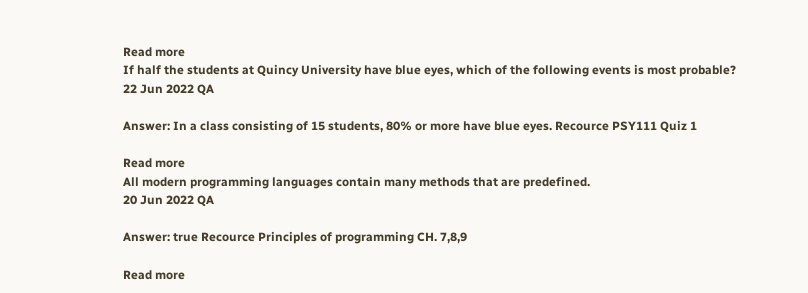Read more
If half the students at Quincy University have blue eyes, which of the following events is most probable?
22 Jun 2022 QA

Answer: In a class consisting of 15 students, 80% or more have blue eyes. Recource PSY111 Quiz 1

Read more
All modern programming languages contain many methods that are predefined.
20 Jun 2022 QA

Answer: true Recource Principles of programming CH. 7,8,9

Read more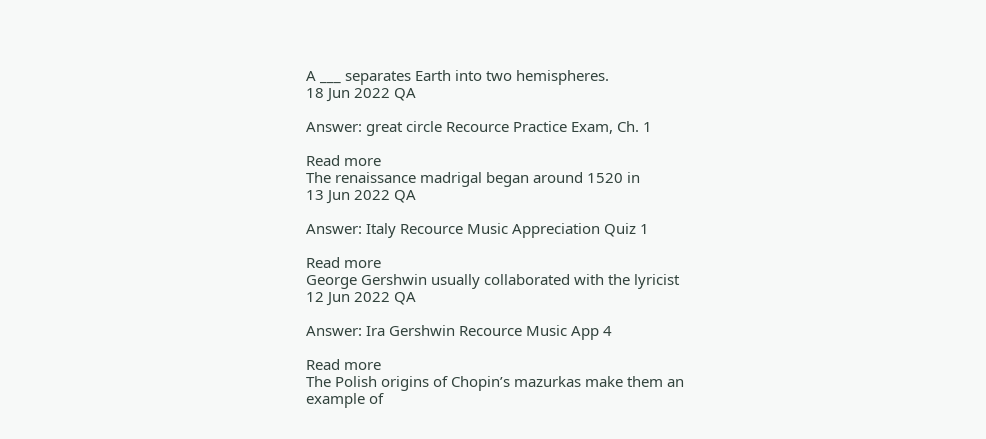A ___ separates Earth into two hemispheres.
18 Jun 2022 QA

Answer: great circle Recource Practice Exam, Ch. 1

Read more
The renaissance madrigal began around 1520 in
13 Jun 2022 QA

Answer: Italy Recource Music Appreciation Quiz 1

Read more
George Gershwin usually collaborated with the lyricist
12 Jun 2022 QA

Answer: Ira Gershwin Recource Music App 4

Read more
The Polish origins of Chopin’s mazurkas make them an example of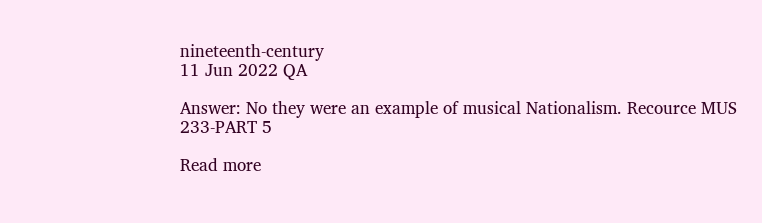nineteenth-century
11 Jun 2022 QA

Answer: No they were an example of musical Nationalism. Recource MUS 233-PART 5

Read more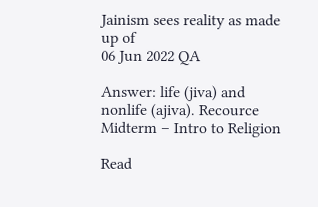Jainism sees reality as made up of
06 Jun 2022 QA

Answer: life (jiva) and nonlife (ajiva). Recource Midterm – Intro to Religion

Read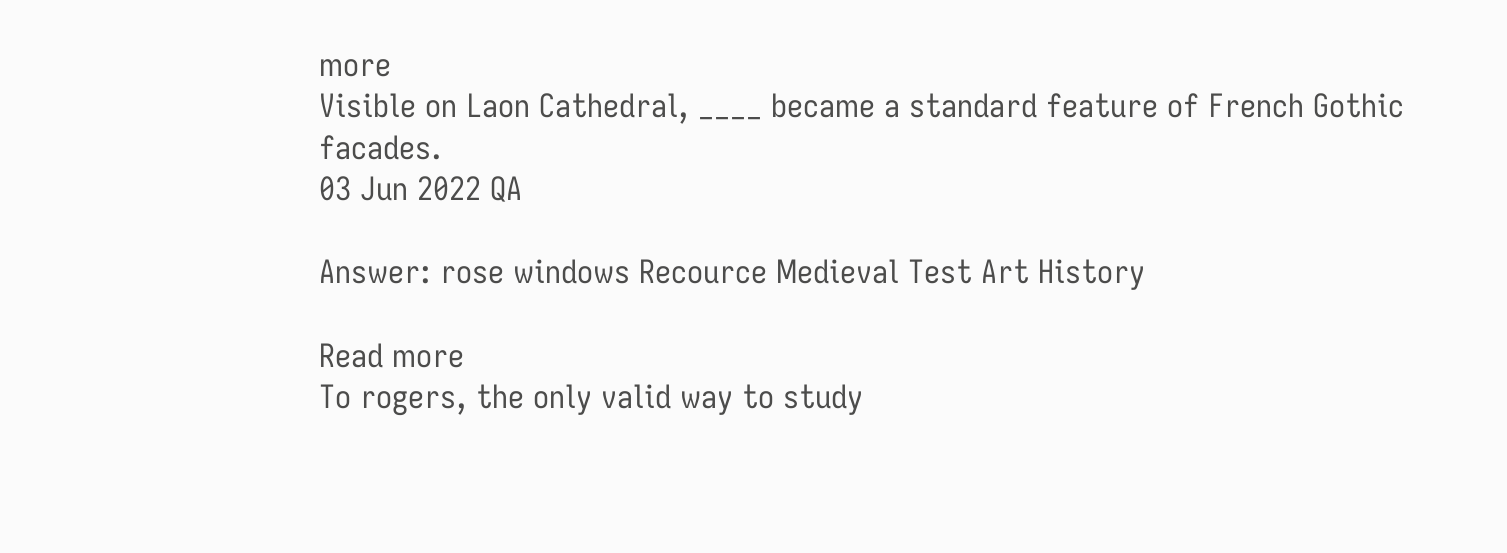more
Visible on Laon Cathedral, ____ became a standard feature of French Gothic facades.
03 Jun 2022 QA

Answer: rose windows Recource Medieval Test Art History

Read more
To rogers, the only valid way to study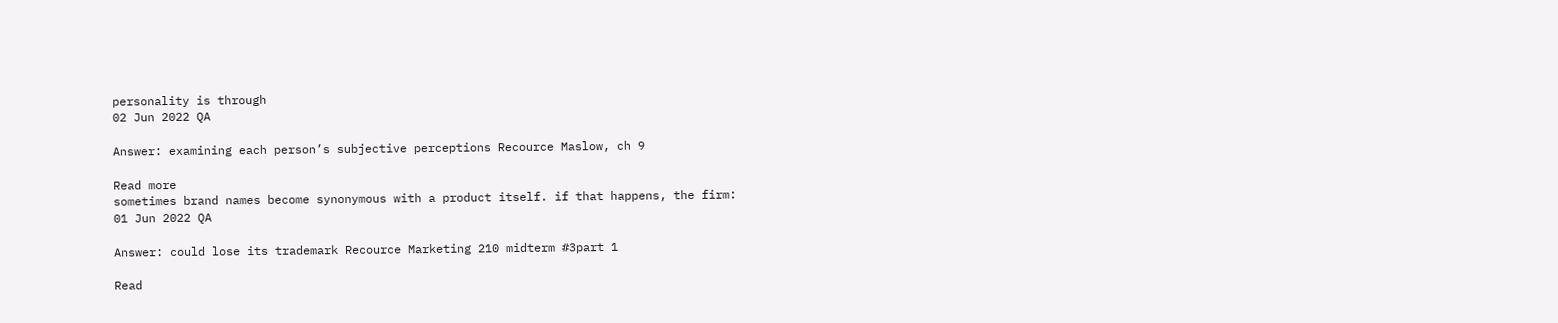personality is through
02 Jun 2022 QA

Answer: examining each person’s subjective perceptions Recource Maslow, ch 9

Read more
sometimes brand names become synonymous with a product itself. if that happens, the firm:
01 Jun 2022 QA

Answer: could lose its trademark Recource Marketing 210 midterm #3part 1

Read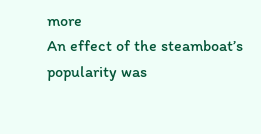more
An effect of the steamboat’s popularity was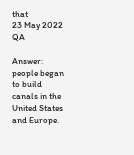that
23 May 2022 QA

Answer: people began to build canals in the United States and Europe.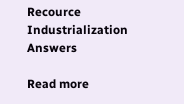Recource Industrialization Answers

Read more